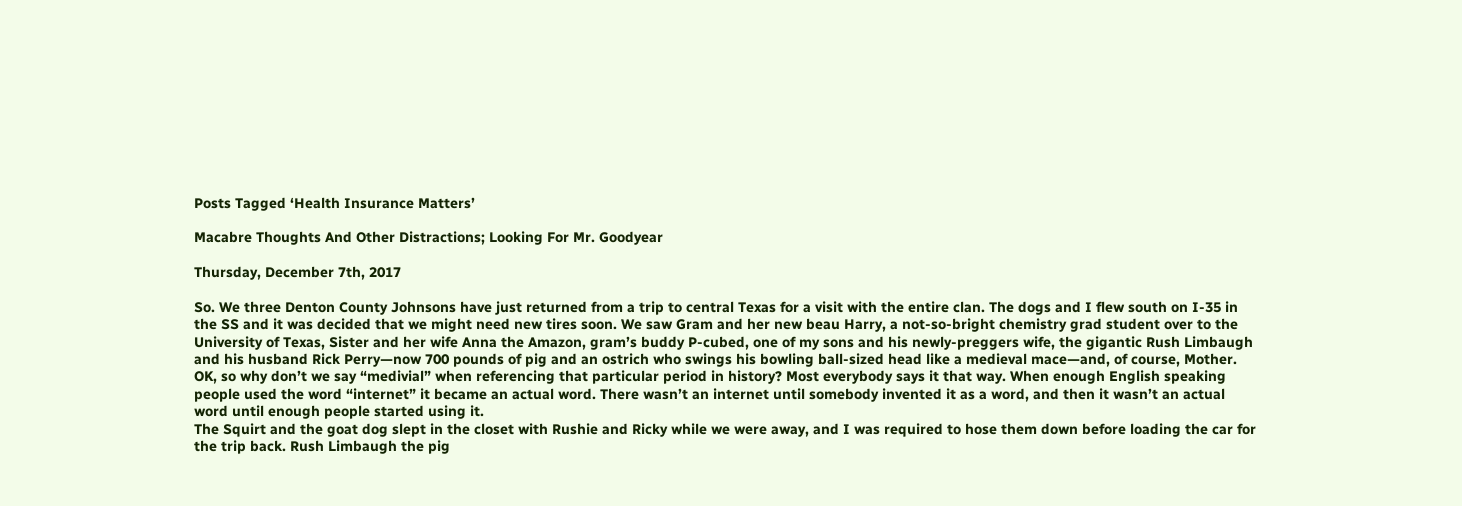Posts Tagged ‘Health Insurance Matters’

Macabre Thoughts And Other Distractions; Looking For Mr. Goodyear

Thursday, December 7th, 2017

So. We three Denton County Johnsons have just returned from a trip to central Texas for a visit with the entire clan. The dogs and I flew south on I-35 in the SS and it was decided that we might need new tires soon. We saw Gram and her new beau Harry, a not-so-bright chemistry grad student over to the University of Texas, Sister and her wife Anna the Amazon, gram’s buddy P-cubed, one of my sons and his newly-preggers wife, the gigantic Rush Limbaugh and his husband Rick Perry—now 700 pounds of pig and an ostrich who swings his bowling ball-sized head like a medieval mace—and, of course, Mother.
OK, so why don’t we say “medivial” when referencing that particular period in history? Most everybody says it that way. When enough English speaking people used the word “internet” it became an actual word. There wasn’t an internet until somebody invented it as a word, and then it wasn’t an actual word until enough people started using it.
The Squirt and the goat dog slept in the closet with Rushie and Ricky while we were away, and I was required to hose them down before loading the car for the trip back. Rush Limbaugh the pig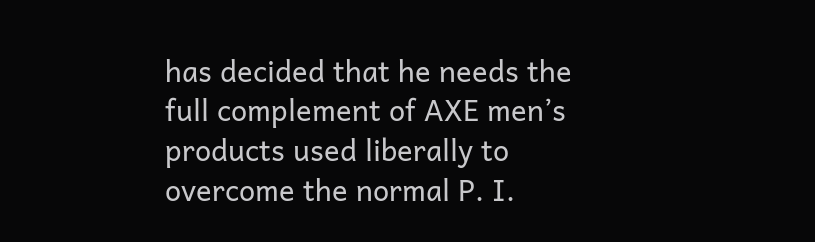has decided that he needs the full complement of AXE men’s products used liberally to overcome the normal P. I.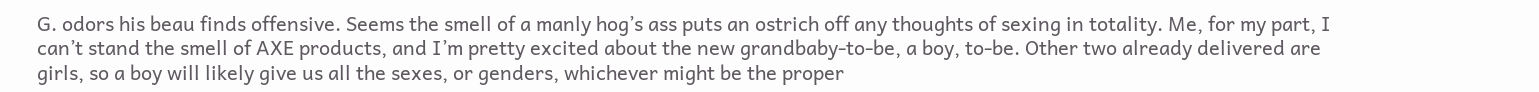G. odors his beau finds offensive. Seems the smell of a manly hog’s ass puts an ostrich off any thoughts of sexing in totality. Me, for my part, I can’t stand the smell of AXE products, and I’m pretty excited about the new grandbaby-to-be, a boy, to-be. Other two already delivered are girls, so a boy will likely give us all the sexes, or genders, whichever might be the proper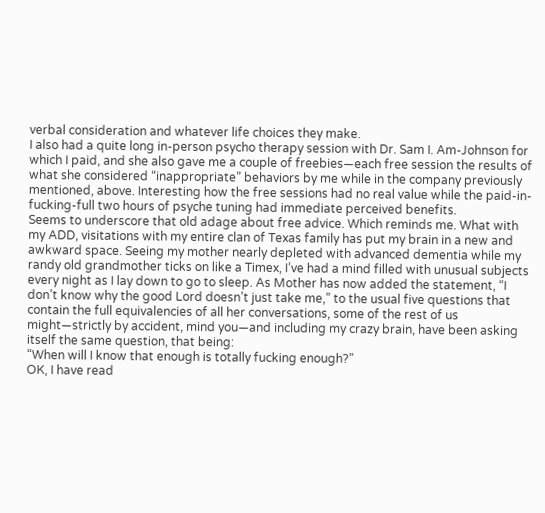verbal consideration and whatever life choices they make.
I also had a quite long in-person psycho therapy session with Dr. Sam I. Am-Johnson for which I paid, and she also gave me a couple of freebies—each free session the results of what she considered “inappropriate” behaviors by me while in the company previously mentioned, above. Interesting how the free sessions had no real value while the paid-in-fucking-full two hours of psyche tuning had immediate perceived benefits.
Seems to underscore that old adage about free advice. Which reminds me. What with my ADD, visitations with my entire clan of Texas family has put my brain in a new and awkward space. Seeing my mother nearly depleted with advanced dementia while my randy old grandmother ticks on like a Timex, I’ve had a mind filled with unusual subjects every night as I lay down to go to sleep. As Mother has now added the statement, “I don’t know why the good Lord doesn’t just take me,” to the usual five questions that contain the full equivalencies of all her conversations, some of the rest of us might—strictly by accident, mind you—and including my crazy brain, have been asking itself the same question, that being:
“When will I know that enough is totally fucking enough?”
OK, I have read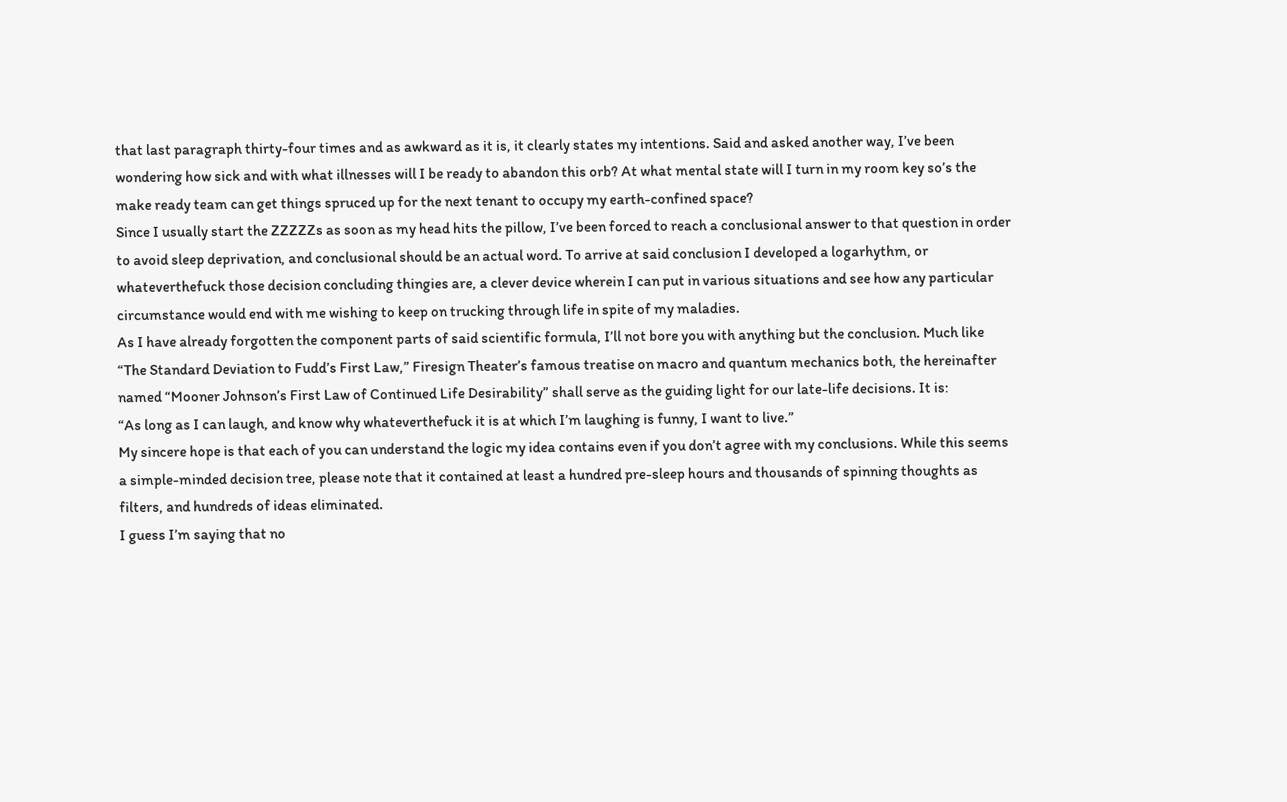that last paragraph thirty-four times and as awkward as it is, it clearly states my intentions. Said and asked another way, I’ve been wondering how sick and with what illnesses will I be ready to abandon this orb? At what mental state will I turn in my room key so’s the make ready team can get things spruced up for the next tenant to occupy my earth-confined space?
Since I usually start the ZZZZZs as soon as my head hits the pillow, I’ve been forced to reach a conclusional answer to that question in order to avoid sleep deprivation, and conclusional should be an actual word. To arrive at said conclusion I developed a logarhythm, or whateverthefuck those decision concluding thingies are, a clever device wherein I can put in various situations and see how any particular circumstance would end with me wishing to keep on trucking through life in spite of my maladies.
As I have already forgotten the component parts of said scientific formula, I’ll not bore you with anything but the conclusion. Much like “The Standard Deviation to Fudd’s First Law,” Firesign Theater’s famous treatise on macro and quantum mechanics both, the hereinafter named “Mooner Johnson’s First Law of Continued Life Desirability” shall serve as the guiding light for our late-life decisions. It is:
“As long as I can laugh, and know why whateverthefuck it is at which I’m laughing is funny, I want to live.”
My sincere hope is that each of you can understand the logic my idea contains even if you don’t agree with my conclusions. While this seems a simple-minded decision tree, please note that it contained at least a hundred pre-sleep hours and thousands of spinning thoughts as filters, and hundreds of ideas eliminated.
I guess I’m saying that no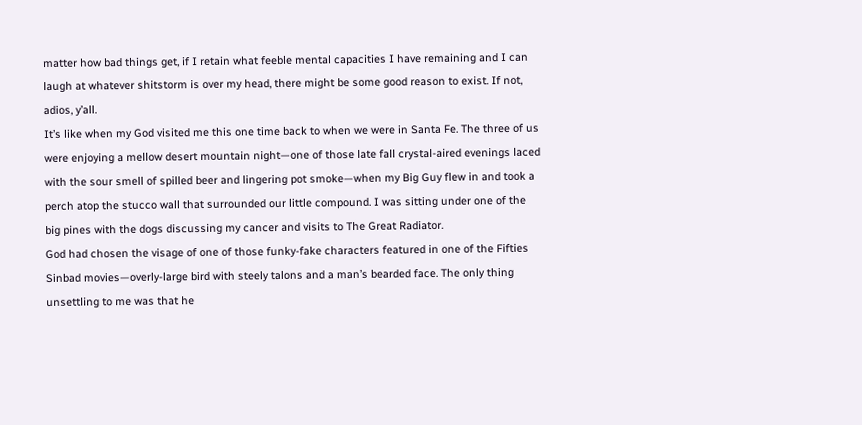matter how bad things get, if I retain what feeble mental capacities I have remaining and I can laugh at whatever shitstorm is over my head, there might be some good reason to exist. If not, adios, y’all.
It’s like when my God visited me this one time back to when we were in Santa Fe. The three of us were enjoying a mellow desert mountain night—one of those late fall crystal-aired evenings laced with the sour smell of spilled beer and lingering pot smoke—when my Big Guy flew in and took a perch atop the stucco wall that surrounded our little compound. I was sitting under one of the big pines with the dogs discussing my cancer and visits to The Great Radiator.
God had chosen the visage of one of those funky-fake characters featured in one of the Fifties Sinbad movies—overly-large bird with steely talons and a man’s bearded face. The only thing unsettling to me was that he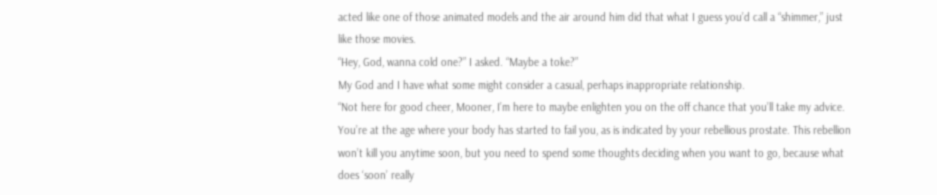acted like one of those animated models and the air around him did that what I guess you’d call a “shimmer,” just like those movies.
“Hey, God, wanna cold one?” I asked. “Maybe a toke?”
My God and I have what some might consider a casual, perhaps inappropriate relationship.
“Not here for good cheer, Mooner, I’m here to maybe enlighten you on the off chance that you’ll take my advice. You’re at the age where your body has started to fail you, as is indicated by your rebellious prostate. This rebellion won’t kill you anytime soon, but you need to spend some thoughts deciding when you want to go, because what does ‘soon’ really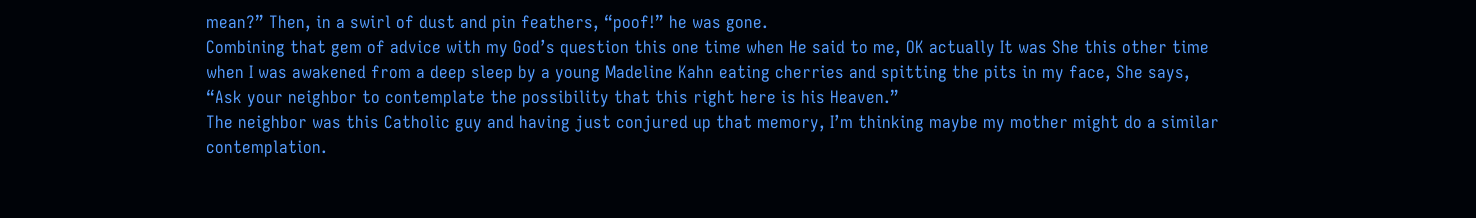mean?” Then, in a swirl of dust and pin feathers, “poof!” he was gone.
Combining that gem of advice with my God’s question this one time when He said to me, OK actually It was She this other time when I was awakened from a deep sleep by a young Madeline Kahn eating cherries and spitting the pits in my face, She says, “Ask your neighbor to contemplate the possibility that this right here is his Heaven.”
The neighbor was this Catholic guy and having just conjured up that memory, I’m thinking maybe my mother might do a similar contemplation.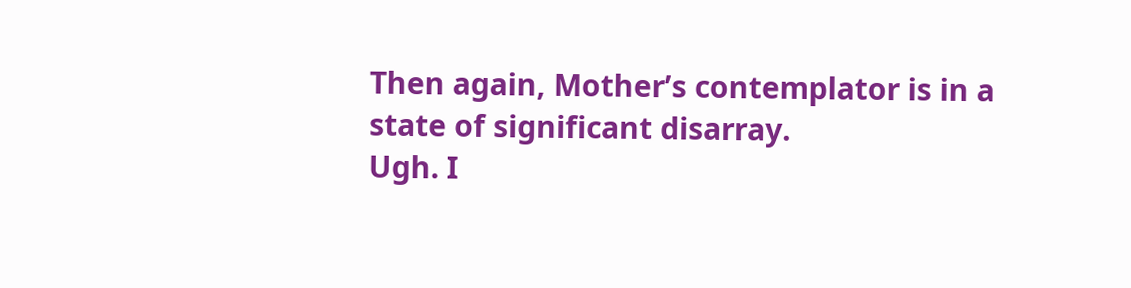Then again, Mother’s contemplator is in a state of significant disarray.
Ugh. I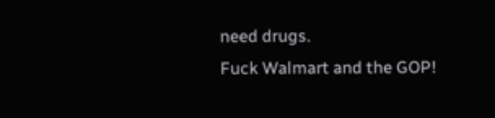need drugs.
Fuck Walmart and the GOP!